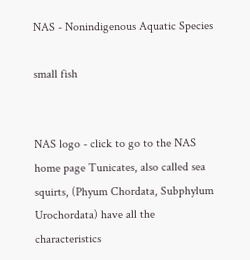NAS - Nonindigenous Aquatic Species

small fish


NAS logo - click to go to the NAS home page Tunicates, also called sea squirts, (Phyum Chordata, Subphylum Urochordata) have all the characteristics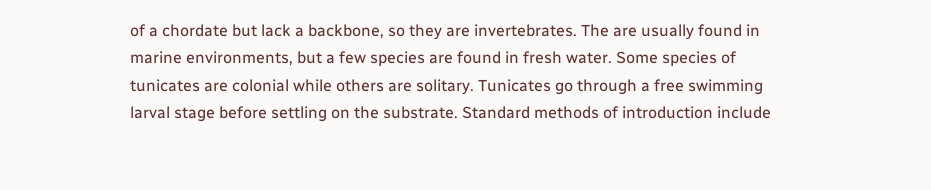of a chordate but lack a backbone, so they are invertebrates. The are usually found in marine environments, but a few species are found in fresh water. Some species of tunicates are colonial while others are solitary. Tunicates go through a free swimming larval stage before settling on the substrate. Standard methods of introduction include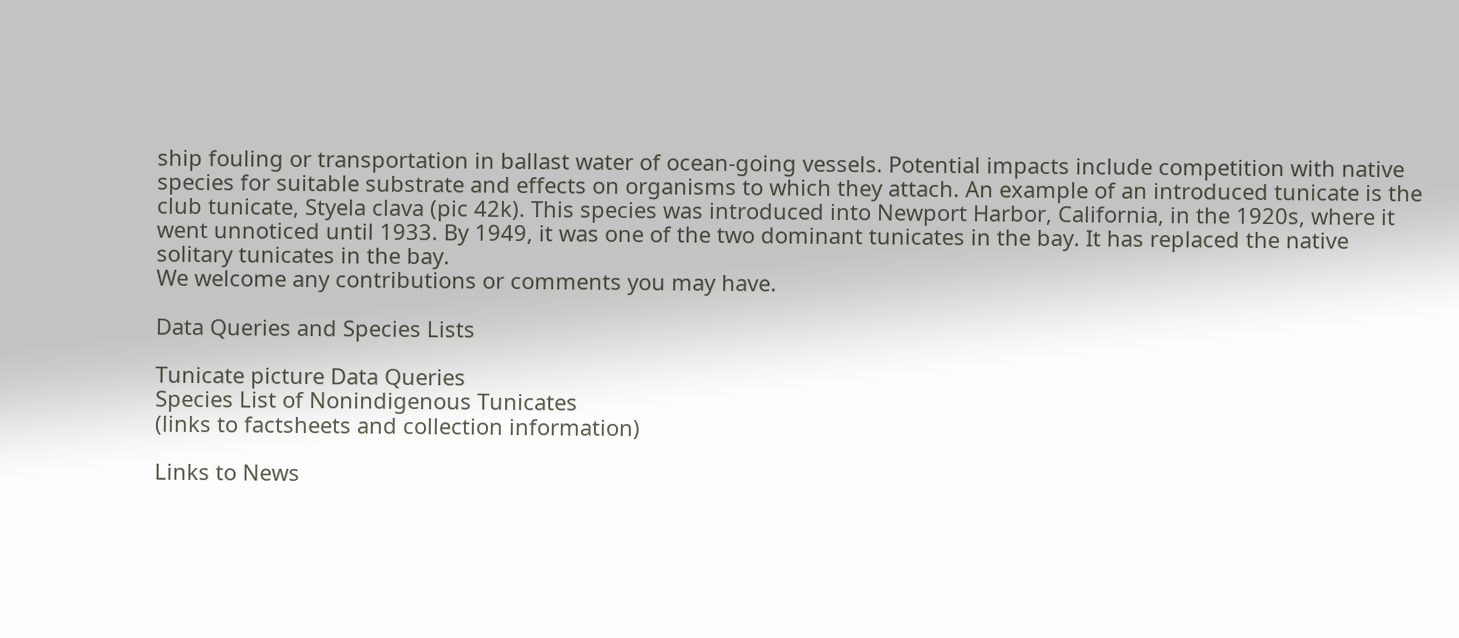ship fouling or transportation in ballast water of ocean-going vessels. Potential impacts include competition with native species for suitable substrate and effects on organisms to which they attach. An example of an introduced tunicate is the club tunicate, Styela clava (pic 42k). This species was introduced into Newport Harbor, California, in the 1920s, where it went unnoticed until 1933. By 1949, it was one of the two dominant tunicates in the bay. It has replaced the native solitary tunicates in the bay.
We welcome any contributions or comments you may have.

Data Queries and Species Lists

Tunicate picture Data Queries
Species List of Nonindigenous Tunicates
(links to factsheets and collection information)

Links to News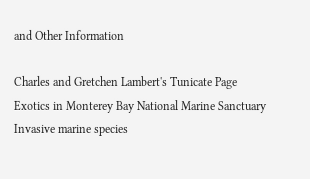and Other Information

Charles and Gretchen Lambert's Tunicate Page
Exotics in Monterey Bay National Marine Sanctuary
Invasive marine species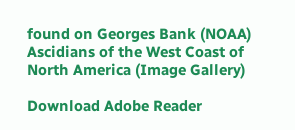found on Georges Bank (NOAA)
Ascidians of the West Coast of North America (Image Gallery)

Download Adobe Reader